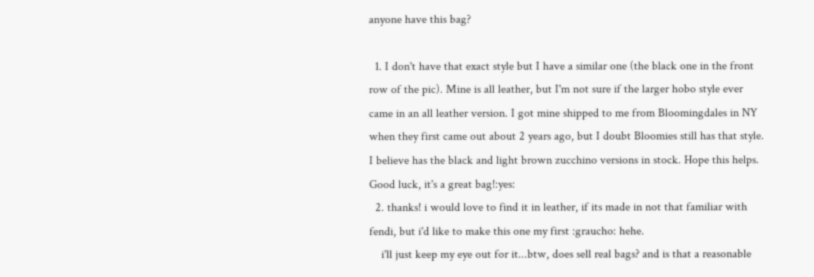anyone have this bag?

  1. I don't have that exact style but I have a similar one (the black one in the front row of the pic). Mine is all leather, but I'm not sure if the larger hobo style ever came in an all leather version. I got mine shipped to me from Bloomingdales in NY when they first came out about 2 years ago, but I doubt Bloomies still has that style. I believe has the black and light brown zucchino versions in stock. Hope this helps. Good luck, it's a great bag!:yes:
  2. thanks! i would love to find it in leather, if its made in not that familiar with fendi, but i'd like to make this one my first :graucho: hehe.
    i'll just keep my eye out for it...btw, does sell real bags? and is that a reasonable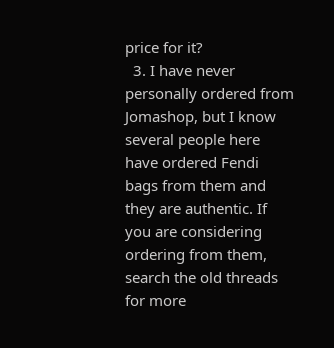price for it?
  3. I have never personally ordered from Jomashop, but I know several people here have ordered Fendi bags from them and they are authentic. If you are considering ordering from them, search the old threads for more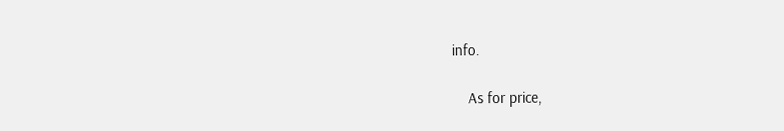info.

    As for price,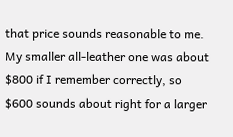that price sounds reasonable to me. My smaller all-leather one was about $800 if I remember correctly, so $600 sounds about right for a larger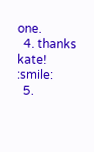one.
  4. thanks kate! :smile:
  5.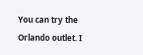You can try the Orlando outlet. I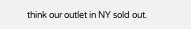think our outlet in NY sold out.